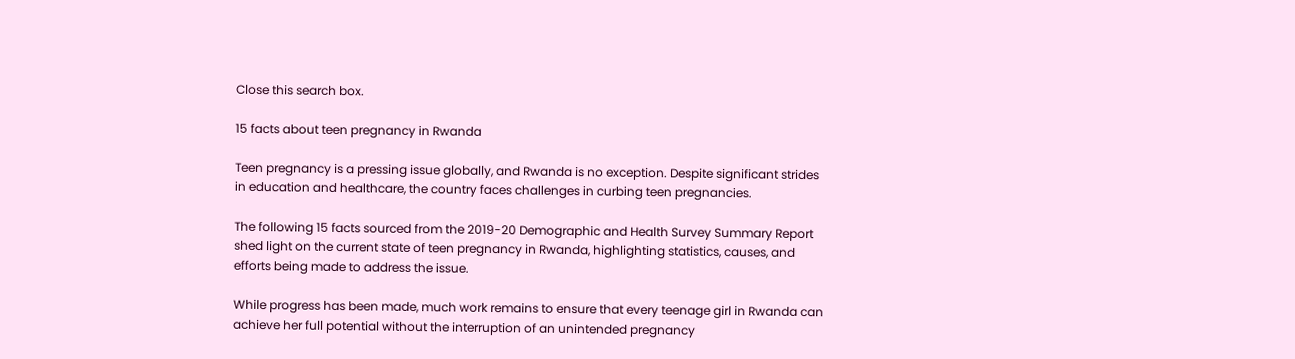Close this search box.

15 facts about teen pregnancy in Rwanda

Teen pregnancy is a pressing issue globally, and Rwanda is no exception. Despite significant strides in education and healthcare, the country faces challenges in curbing teen pregnancies.

The following 15 facts sourced from the 2019-20 Demographic and Health Survey Summary Report shed light on the current state of teen pregnancy in Rwanda, highlighting statistics, causes, and efforts being made to address the issue.

While progress has been made, much work remains to ensure that every teenage girl in Rwanda can achieve her full potential without the interruption of an unintended pregnancy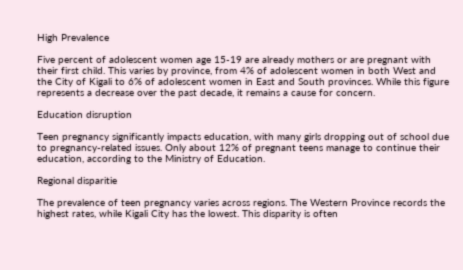High Prevalence

Five percent of adolescent women age 15-19 are already mothers or are pregnant with their first child. This varies by province, from 4% of adolescent women in both West and the City of Kigali to 6% of adolescent women in East and South provinces. While this figure represents a decrease over the past decade, it remains a cause for concern.

Education disruption

Teen pregnancy significantly impacts education, with many girls dropping out of school due to pregnancy-related issues. Only about 12% of pregnant teens manage to continue their education, according to the Ministry of Education.

Regional disparitie

The prevalence of teen pregnancy varies across regions. The Western Province records the highest rates, while Kigali City has the lowest. This disparity is often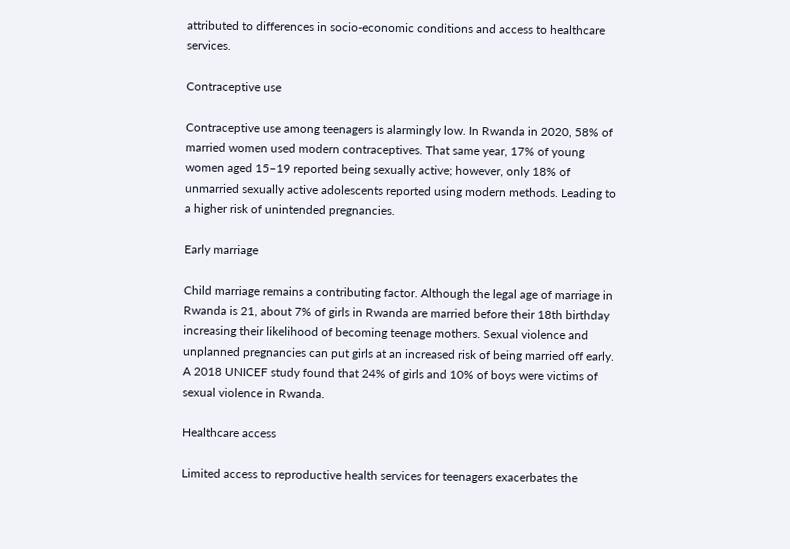attributed to differences in socio-economic conditions and access to healthcare services.

Contraceptive use

Contraceptive use among teenagers is alarmingly low. In Rwanda in 2020, 58% of married women used modern contraceptives. That same year, 17% of young women aged 15–19 reported being sexually active; however, only 18% of unmarried sexually active adolescents reported using modern methods. Leading to a higher risk of unintended pregnancies.

Early marriage

Child marriage remains a contributing factor. Although the legal age of marriage in Rwanda is 21, about 7% of girls in Rwanda are married before their 18th birthday increasing their likelihood of becoming teenage mothers. Sexual violence and unplanned pregnancies can put girls at an increased risk of being married off early. A 2018 UNICEF study found that 24% of girls and 10% of boys were victims of sexual violence in Rwanda.

Healthcare access

Limited access to reproductive health services for teenagers exacerbates the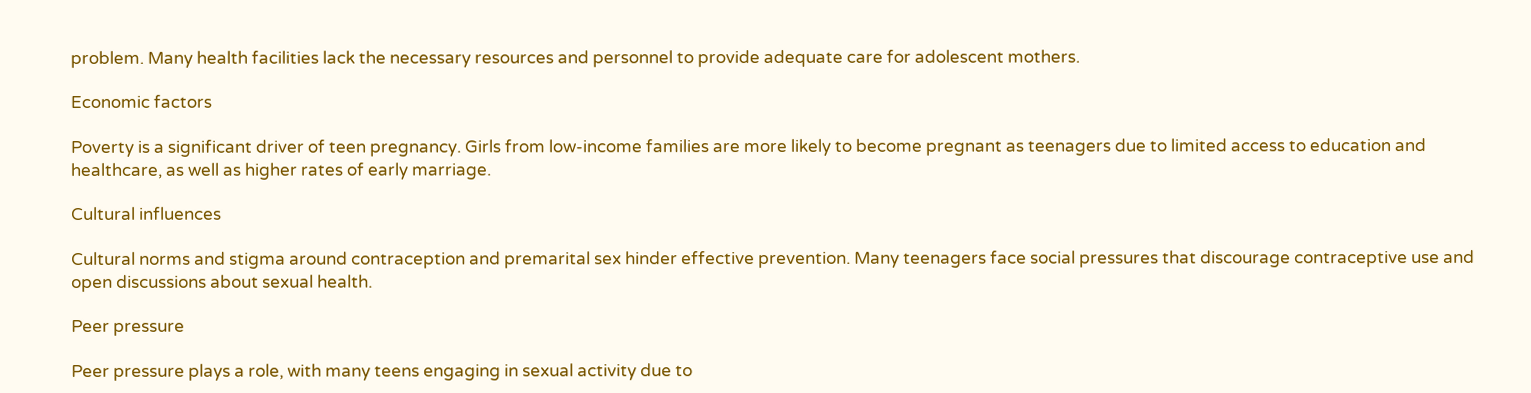problem. Many health facilities lack the necessary resources and personnel to provide adequate care for adolescent mothers.

Economic factors

Poverty is a significant driver of teen pregnancy. Girls from low-income families are more likely to become pregnant as teenagers due to limited access to education and healthcare, as well as higher rates of early marriage.

Cultural influences

Cultural norms and stigma around contraception and premarital sex hinder effective prevention. Many teenagers face social pressures that discourage contraceptive use and open discussions about sexual health.

Peer pressure

Peer pressure plays a role, with many teens engaging in sexual activity due to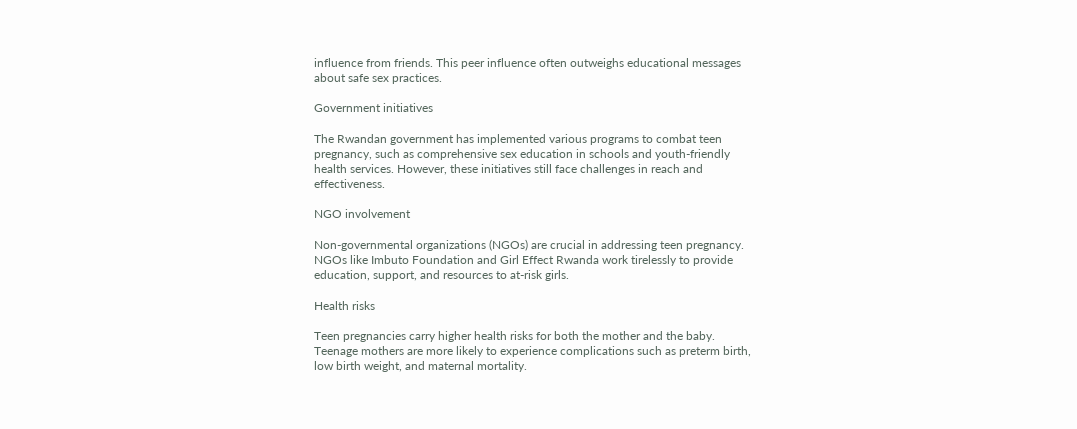influence from friends. This peer influence often outweighs educational messages about safe sex practices.

Government initiatives

The Rwandan government has implemented various programs to combat teen pregnancy, such as comprehensive sex education in schools and youth-friendly health services. However, these initiatives still face challenges in reach and effectiveness.

NGO involvement

Non-governmental organizations (NGOs) are crucial in addressing teen pregnancy. NGOs like Imbuto Foundation and Girl Effect Rwanda work tirelessly to provide education, support, and resources to at-risk girls.

Health risks

Teen pregnancies carry higher health risks for both the mother and the baby. Teenage mothers are more likely to experience complications such as preterm birth, low birth weight, and maternal mortality.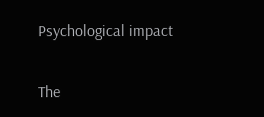Psychological impact

The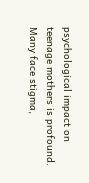psychological impact on teenage mothers is profound. Many face stigma,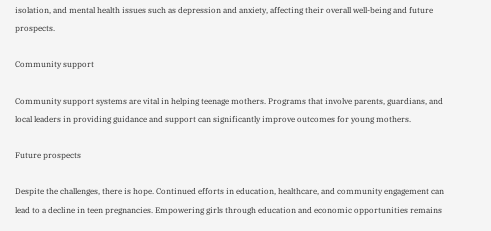isolation, and mental health issues such as depression and anxiety, affecting their overall well-being and future prospects.

Community support

Community support systems are vital in helping teenage mothers. Programs that involve parents, guardians, and local leaders in providing guidance and support can significantly improve outcomes for young mothers.

Future prospects

Despite the challenges, there is hope. Continued efforts in education, healthcare, and community engagement can lead to a decline in teen pregnancies. Empowering girls through education and economic opportunities remains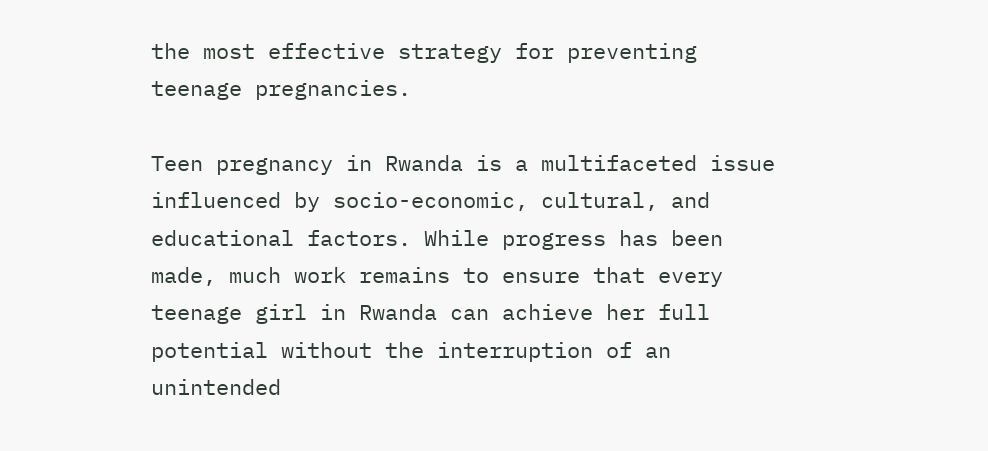the most effective strategy for preventing teenage pregnancies.

Teen pregnancy in Rwanda is a multifaceted issue influenced by socio-economic, cultural, and educational factors. While progress has been made, much work remains to ensure that every teenage girl in Rwanda can achieve her full potential without the interruption of an unintended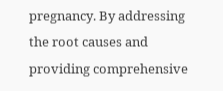pregnancy. By addressing the root causes and providing comprehensive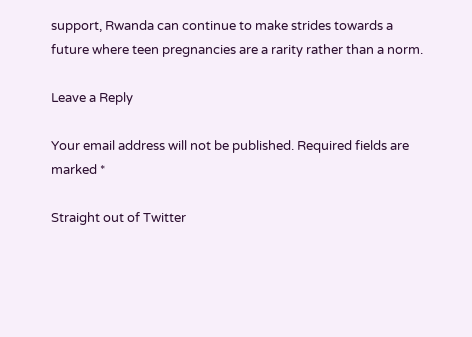support, Rwanda can continue to make strides towards a future where teen pregnancies are a rarity rather than a norm.

Leave a Reply

Your email address will not be published. Required fields are marked *

Straight out of Twitter